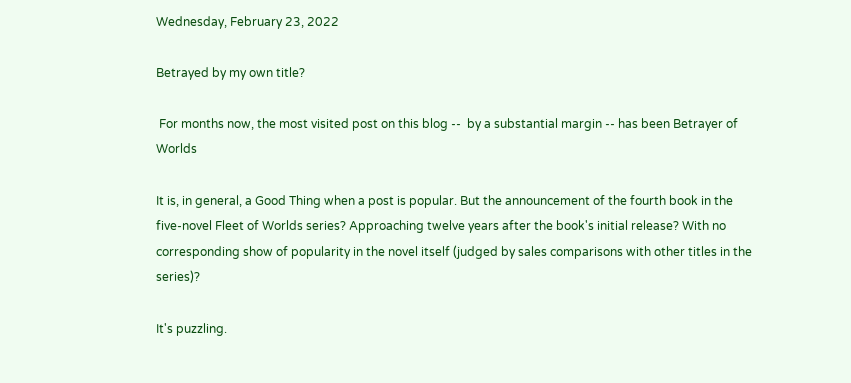Wednesday, February 23, 2022

Betrayed by my own title?

 For months now, the most visited post on this blog --  by a substantial margin -- has been Betrayer of Worlds

It is, in general, a Good Thing when a post is popular. But the announcement of the fourth book in the five-novel Fleet of Worlds series? Approaching twelve years after the book's initial release? With no corresponding show of popularity in the novel itself (judged by sales comparisons with other titles in the series)?

It's puzzling.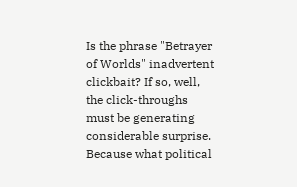Is the phrase "Betrayer of Worlds" inadvertent clickbait? If so, well, the click-throughs must be generating considerable surprise. Because what political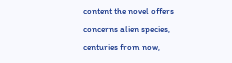content the novel offers concerns alien species, centuries from now,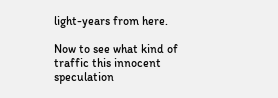light-years from here.

Now to see what kind of traffic this innocent speculation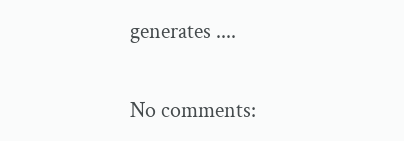generates ....

No comments: